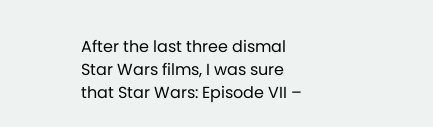After the last three dismal Star Wars films, I was sure that Star Wars: Episode VII –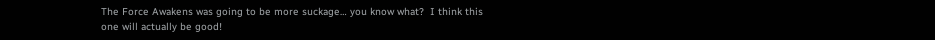The Force Awakens was going to be more suckage… you know what?  I think this one will actually be good!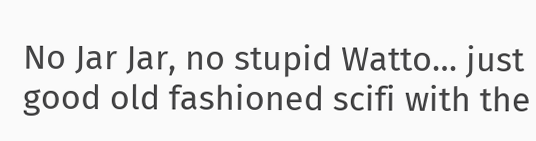No Jar Jar, no stupid Watto… just good old fashioned scifi with the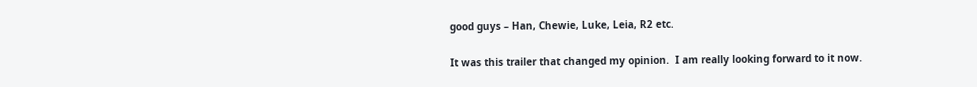good guys – Han, Chewie, Luke, Leia, R2 etc.

It was this trailer that changed my opinion.  I am really looking forward to it now.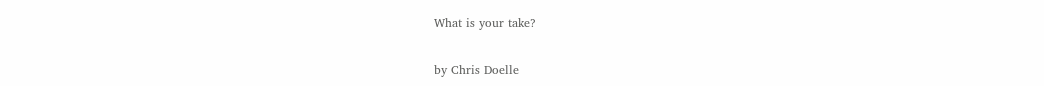What is your take?

by Chris Doelle